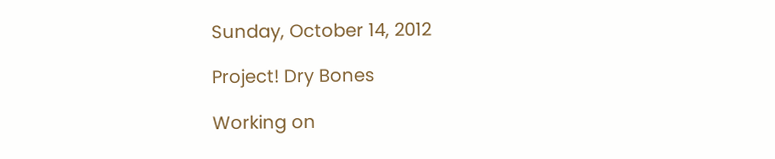Sunday, October 14, 2012

Project! Dry Bones

Working on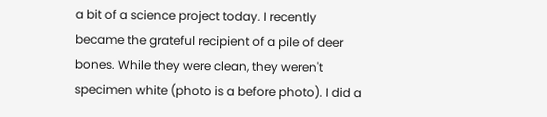a bit of a science project today. I recently became the grateful recipient of a pile of deer bones. While they were clean, they weren't specimen white (photo is a before photo). I did a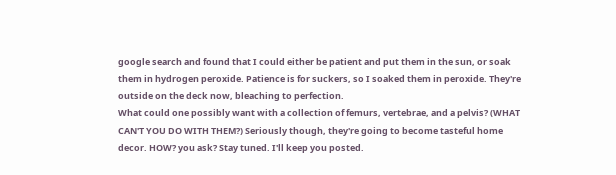google search and found that I could either be patient and put them in the sun, or soak them in hydrogen peroxide. Patience is for suckers, so I soaked them in peroxide. They're outside on the deck now, bleaching to perfection.
What could one possibly want with a collection of femurs, vertebrae, and a pelvis? (WHAT CAN'T YOU DO WITH THEM?) Seriously though, they're going to become tasteful home decor. HOW? you ask? Stay tuned. I'll keep you posted.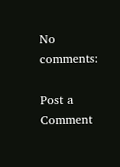No comments:

Post a Comment